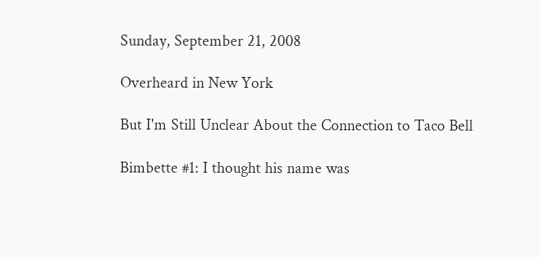Sunday, September 21, 2008

Overheard in New York

But I'm Still Unclear About the Connection to Taco Bell

Bimbette #1: I thought his name was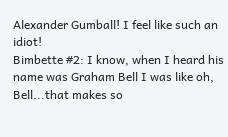Alexander Gumball! I feel like such an idiot!
Bimbette #2: I know, when I heard his name was Graham Bell I was like oh, Bell...that makes so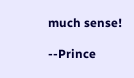much sense!

--Prince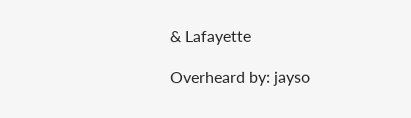& Lafayette

Overheard by: jayso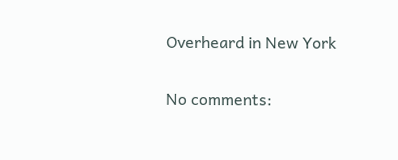Overheard in New York

No comments: